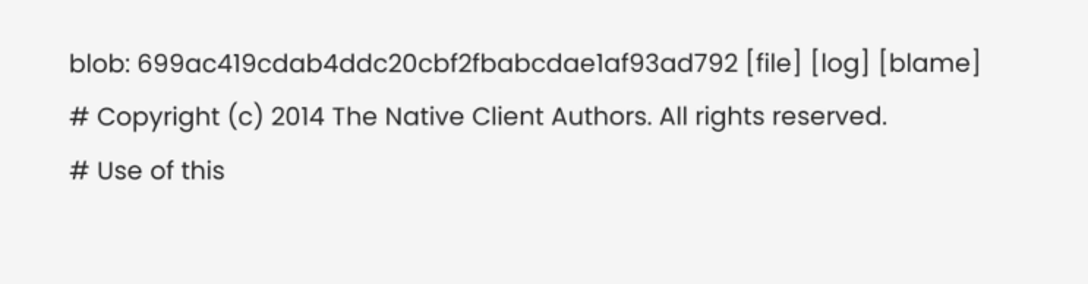blob: 699ac419cdab4ddc20cbf2fbabcdae1af93ad792 [file] [log] [blame]
# Copyright (c) 2014 The Native Client Authors. All rights reserved.
# Use of this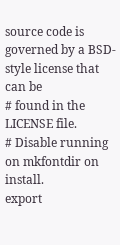source code is governed by a BSD-style license that can be
# found in the LICENSE file.
# Disable running on mkfontdir on install.
export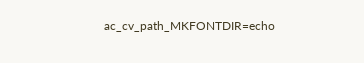ac_cv_path_MKFONTDIR=echo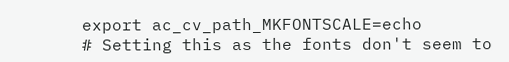export ac_cv_path_MKFONTSCALE=echo
# Setting this as the fonts don't seem to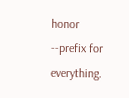honor --prefix for everything.